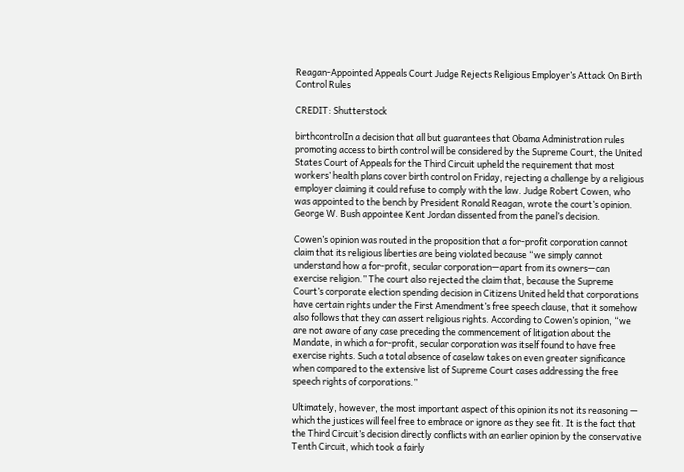Reagan-Appointed Appeals Court Judge Rejects Religious Employer’s Attack On Birth Control Rules

CREDIT: Shutterstock

birthcontrolIn a decision that all but guarantees that Obama Administration rules promoting access to birth control will be considered by the Supreme Court, the United States Court of Appeals for the Third Circuit upheld the requirement that most workers’ health plans cover birth control on Friday, rejecting a challenge by a religious employer claiming it could refuse to comply with the law. Judge Robert Cowen, who was appointed to the bench by President Ronald Reagan, wrote the court’s opinion. George W. Bush appointee Kent Jordan dissented from the panel’s decision.

Cowen’s opinion was routed in the proposition that a for-profit corporation cannot claim that its religious liberties are being violated because “we simply cannot understand how a for-profit, secular corporation—apart from its owners—can exercise religion.” The court also rejected the claim that, because the Supreme Court’s corporate election spending decision in Citizens United held that corporations have certain rights under the First Amendment’s free speech clause, that it somehow also follows that they can assert religious rights. According to Cowen’s opinion, “we are not aware of any case preceding the commencement of litigation about the Mandate, in which a for-profit, secular corporation was itself found to have free exercise rights. Such a total absence of caselaw takes on even greater significance when compared to the extensive list of Supreme Court cases addressing the free speech rights of corporations.”

Ultimately, however, the most important aspect of this opinion its not its reasoning — which the justices will feel free to embrace or ignore as they see fit. It is the fact that the Third Circuit’s decision directly conflicts with an earlier opinion by the conservative Tenth Circuit, which took a fairly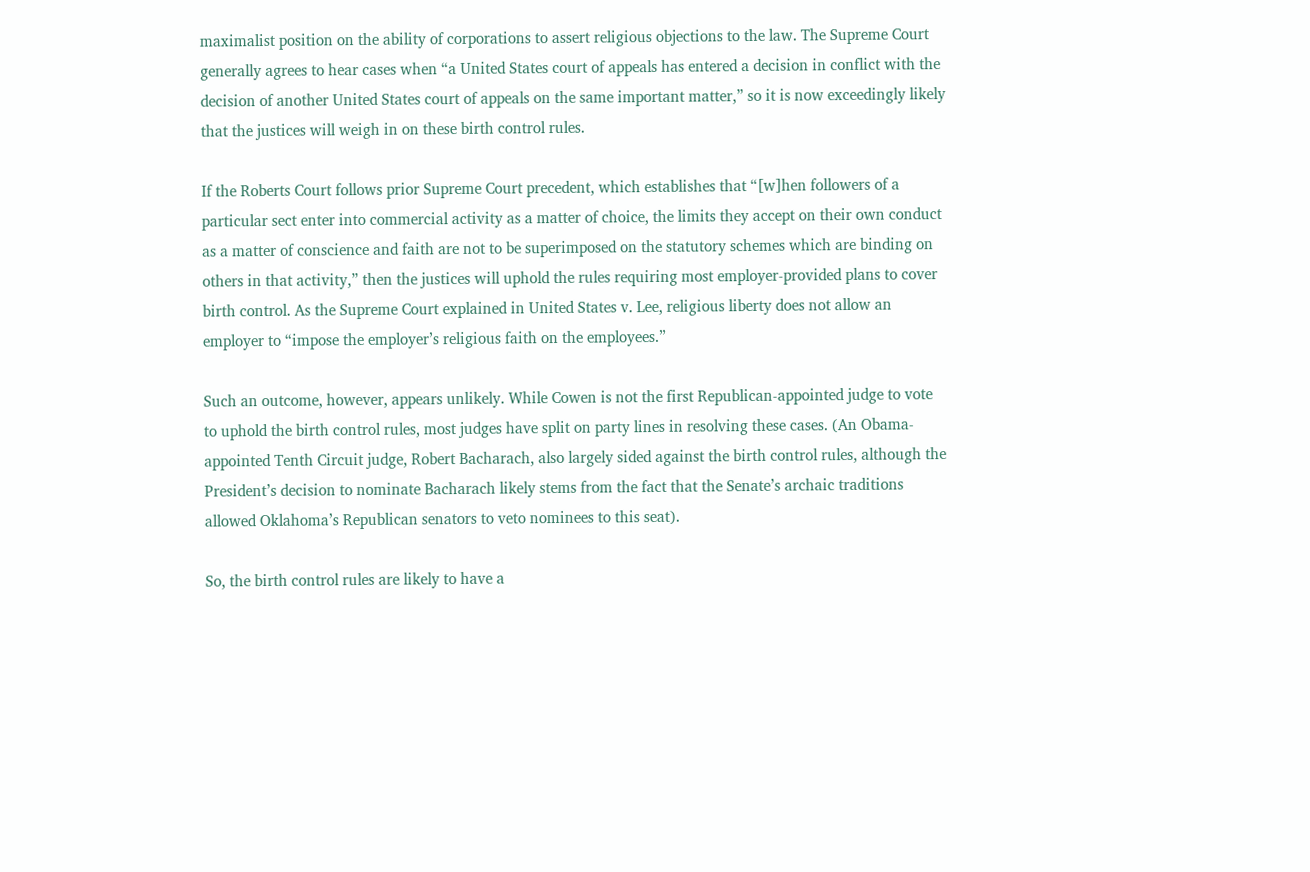maximalist position on the ability of corporations to assert religious objections to the law. The Supreme Court generally agrees to hear cases when “a United States court of appeals has entered a decision in conflict with the decision of another United States court of appeals on the same important matter,” so it is now exceedingly likely that the justices will weigh in on these birth control rules.

If the Roberts Court follows prior Supreme Court precedent, which establishes that “[w]hen followers of a particular sect enter into commercial activity as a matter of choice, the limits they accept on their own conduct as a matter of conscience and faith are not to be superimposed on the statutory schemes which are binding on others in that activity,” then the justices will uphold the rules requiring most employer-provided plans to cover birth control. As the Supreme Court explained in United States v. Lee, religious liberty does not allow an employer to “impose the employer’s religious faith on the employees.”

Such an outcome, however, appears unlikely. While Cowen is not the first Republican-appointed judge to vote to uphold the birth control rules, most judges have split on party lines in resolving these cases. (An Obama-appointed Tenth Circuit judge, Robert Bacharach, also largely sided against the birth control rules, although the President’s decision to nominate Bacharach likely stems from the fact that the Senate’s archaic traditions allowed Oklahoma’s Republican senators to veto nominees to this seat).

So, the birth control rules are likely to have a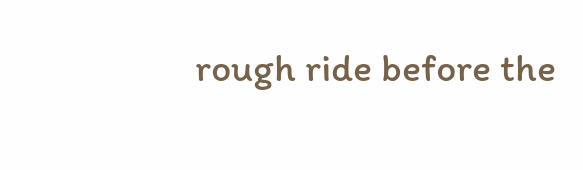rough ride before the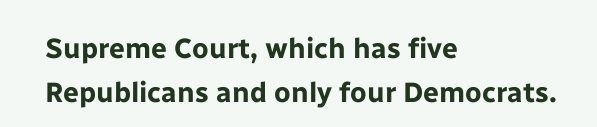Supreme Court, which has five Republicans and only four Democrats.